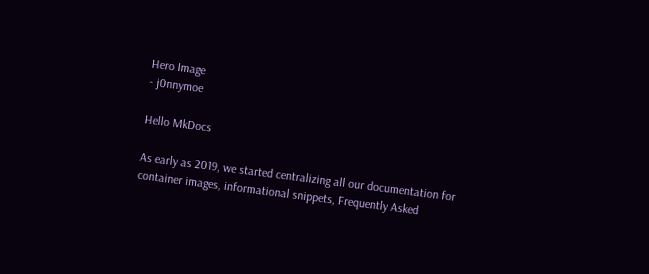Hero Image
- j0nnymoe

Hello MkDocs

As early as 2019, we started centralizing all our documentation for container images, informational snippets, Frequently Asked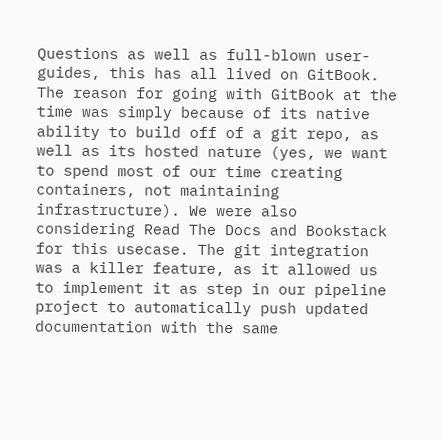Questions as well as full-blown user-guides, this has all lived on GitBook. The reason for going with GitBook at the time was simply because of its native ability to build off of a git repo, as well as its hosted nature (yes, we want to spend most of our time creating containers, not maintaining infrastructure). We were also considering Read The Docs and Bookstack for this usecase. The git integration was a killer feature, as it allowed us to implement it as step in our pipeline project to automatically push updated documentation with the same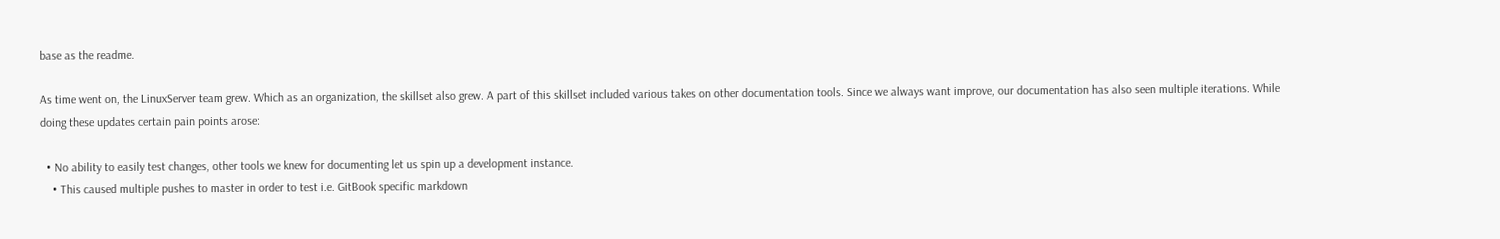base as the readme.

As time went on, the LinuxServer team grew. Which as an organization, the skillset also grew. A part of this skillset included various takes on other documentation tools. Since we always want improve, our documentation has also seen multiple iterations. While doing these updates certain pain points arose:

  • No ability to easily test changes, other tools we knew for documenting let us spin up a development instance.
    • This caused multiple pushes to master in order to test i.e. GitBook specific markdown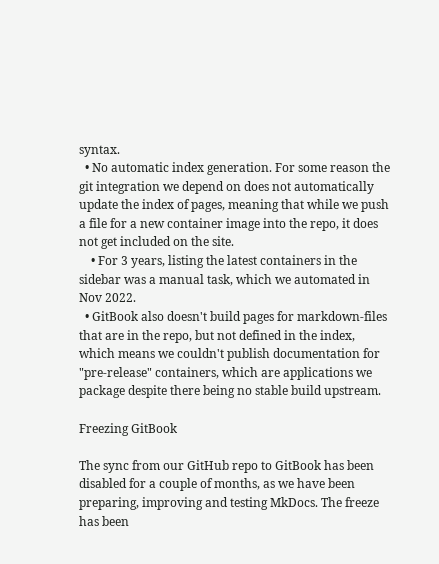syntax.
  • No automatic index generation. For some reason the git integration we depend on does not automatically update the index of pages, meaning that while we push a file for a new container image into the repo, it does not get included on the site.
    • For 3 years, listing the latest containers in the sidebar was a manual task, which we automated in Nov 2022.
  • GitBook also doesn't build pages for markdown-files that are in the repo, but not defined in the index, which means we couldn't publish documentation for "pre-release" containers, which are applications we package despite there being no stable build upstream.

Freezing GitBook

The sync from our GitHub repo to GitBook has been disabled for a couple of months, as we have been preparing, improving and testing MkDocs. The freeze has been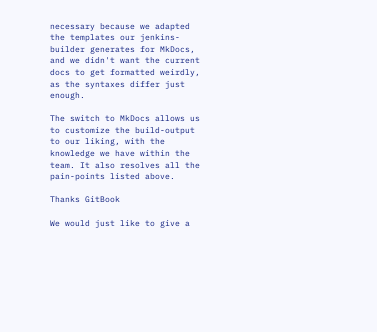necessary because we adapted the templates our jenkins-builder generates for MkDocs, and we didn't want the current docs to get formatted weirdly, as the syntaxes differ just enough.

The switch to MkDocs allows us to customize the build-output to our liking, with the knowledge we have within the team. It also resolves all the pain-points listed above.

Thanks GitBook

We would just like to give a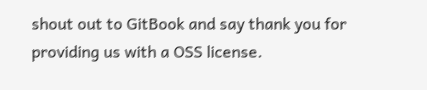shout out to GitBook and say thank you for providing us with a OSS license.